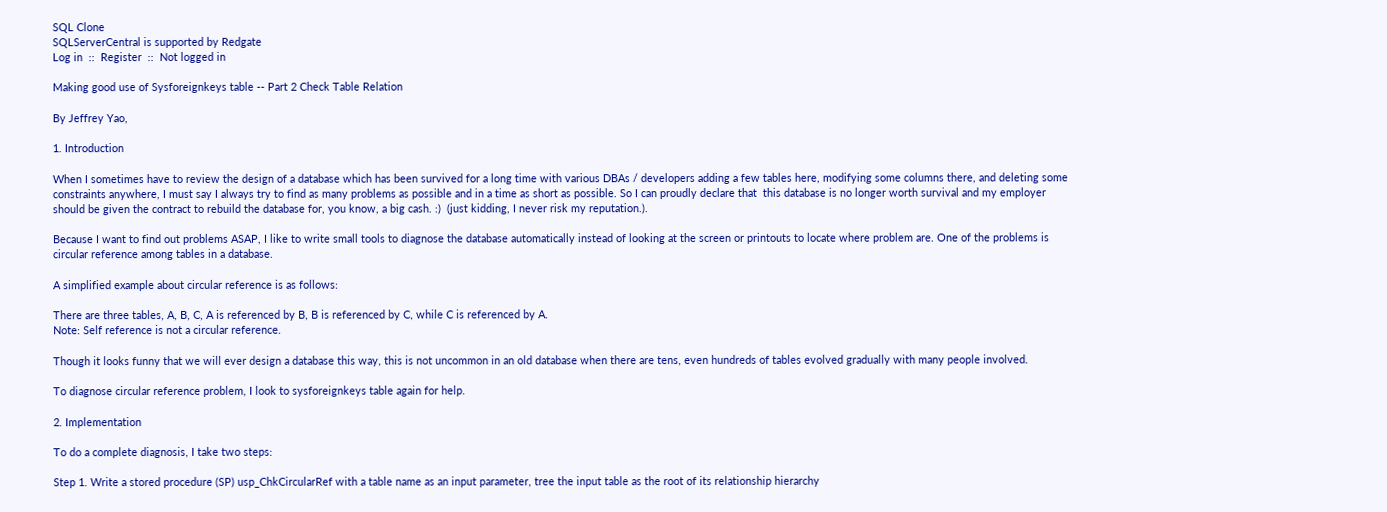SQL Clone
SQLServerCentral is supported by Redgate
Log in  ::  Register  ::  Not logged in

Making good use of Sysforeignkeys table -- Part 2 Check Table Relation

By Jeffrey Yao,

1. Introduction

When I sometimes have to review the design of a database which has been survived for a long time with various DBAs / developers adding a few tables here, modifying some columns there, and deleting some constraints anywhere, I must say I always try to find as many problems as possible and in a time as short as possible. So I can proudly declare that  this database is no longer worth survival and my employer should be given the contract to rebuild the database for, you know, a big cash. :)  (just kidding, I never risk my reputation.).

Because I want to find out problems ASAP, I like to write small tools to diagnose the database automatically instead of looking at the screen or printouts to locate where problem are. One of the problems is circular reference among tables in a database.

A simplified example about circular reference is as follows:

There are three tables, A, B, C, A is referenced by B, B is referenced by C, while C is referenced by A.
Note: Self reference is not a circular reference.

Though it looks funny that we will ever design a database this way, this is not uncommon in an old database when there are tens, even hundreds of tables evolved gradually with many people involved.

To diagnose circular reference problem, I look to sysforeignkeys table again for help.

2. Implementation

To do a complete diagnosis, I take two steps:

Step 1. Write a stored procedure (SP) usp_ChkCircularRef with a table name as an input parameter, tree the input table as the root of its relationship hierarchy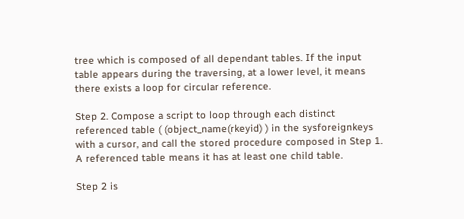tree which is composed of all dependant tables. If the input table appears during the traversing, at a lower level, it means there exists a loop for circular reference.

Step 2. Compose a script to loop through each distinct referenced table ( (object_name(rkeyid) ) in the sysforeignkeys with a cursor, and call the stored procedure composed in Step 1. A referenced table means it has at least one child table.

Step 2 is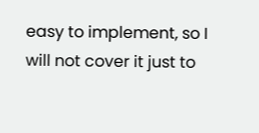easy to implement, so I will not cover it just to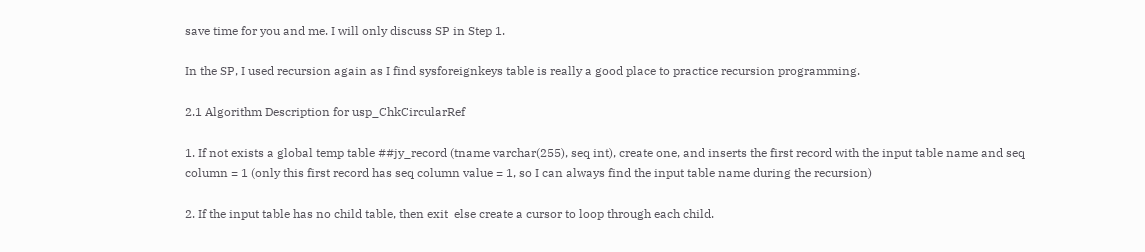save time for you and me. I will only discuss SP in Step 1.

In the SP, I used recursion again as I find sysforeignkeys table is really a good place to practice recursion programming.

2.1 Algorithm Description for usp_ChkCircularRef

1. If not exists a global temp table ##jy_record (tname varchar(255), seq int), create one, and inserts the first record with the input table name and seq column = 1 (only this first record has seq column value = 1, so I can always find the input table name during the recursion)

2. If the input table has no child table, then exit  else create a cursor to loop through each child.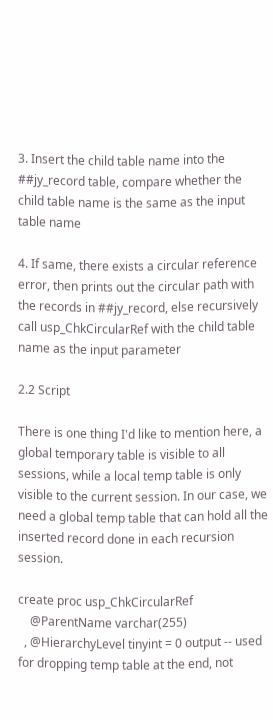3. Insert the child table name into the ##jy_record table, compare whether the child table name is the same as the input table name

4. If same, there exists a circular reference error, then prints out the circular path with the records in ##jy_record, else recursively call usp_ChkCircularRef with the child table name as the input parameter

2.2 Script

There is one thing I'd like to mention here, a global temporary table is visible to all sessions, while a local temp table is only visible to the current session. In our case, we need a global temp table that can hold all the inserted record done in each recursion session.

create proc usp_ChkCircularRef
    @ParentName varchar(255)
  , @HierarchyLevel tinyint = 0 output -- used for dropping temp table at the end, not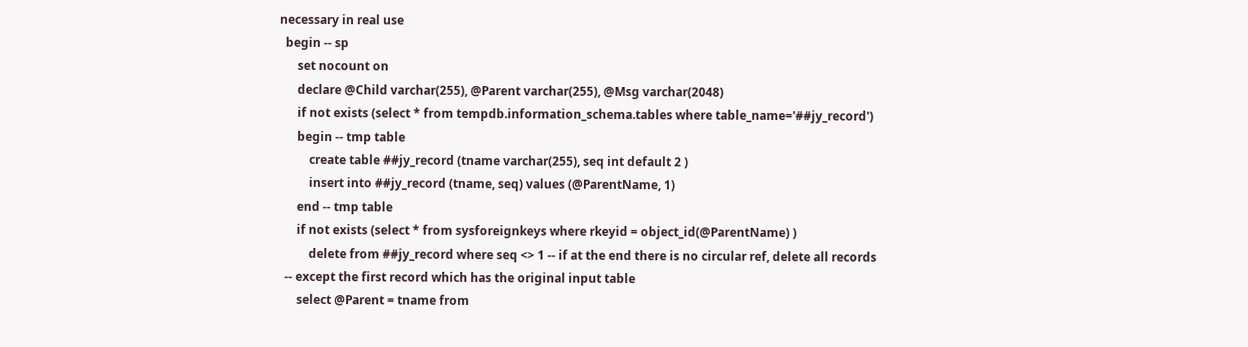necessary in real use
  begin -- sp
      set nocount on
      declare @Child varchar(255), @Parent varchar(255), @Msg varchar(2048)
      if not exists (select * from tempdb.information_schema.tables where table_name='##jy_record')
      begin -- tmp table
          create table ##jy_record (tname varchar(255), seq int default 2 )
          insert into ##jy_record (tname, seq) values (@ParentName, 1)
      end -- tmp table
      if not exists (select * from sysforeignkeys where rkeyid = object_id(@ParentName) )
          delete from ##jy_record where seq <> 1 -- if at the end there is no circular ref, delete all records
  -- except the first record which has the original input table
      select @Parent = tname from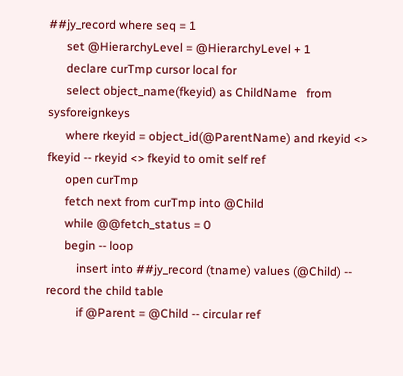##jy_record where seq = 1
      set @HierarchyLevel = @HierarchyLevel + 1
      declare curTmp cursor local for
      select object_name(fkeyid) as ChildName   from sysforeignkeys
      where rkeyid = object_id(@ParentName) and rkeyid <> fkeyid -- rkeyid <> fkeyid to omit self ref
      open curTmp
      fetch next from curTmp into @Child
      while @@fetch_status = 0
      begin -- loop
          insert into ##jy_record (tname) values (@Child) -- record the child table
          if @Parent = @Child -- circular ref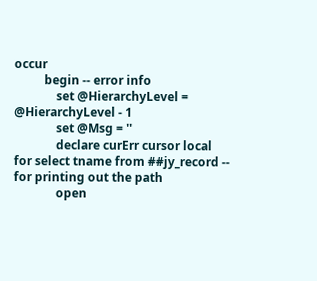occur
          begin -- error info
              set @HierarchyLevel = @HierarchyLevel - 1
              set @Msg = ''
              declare curErr cursor local for select tname from ##jy_record -- for printing out the path
              open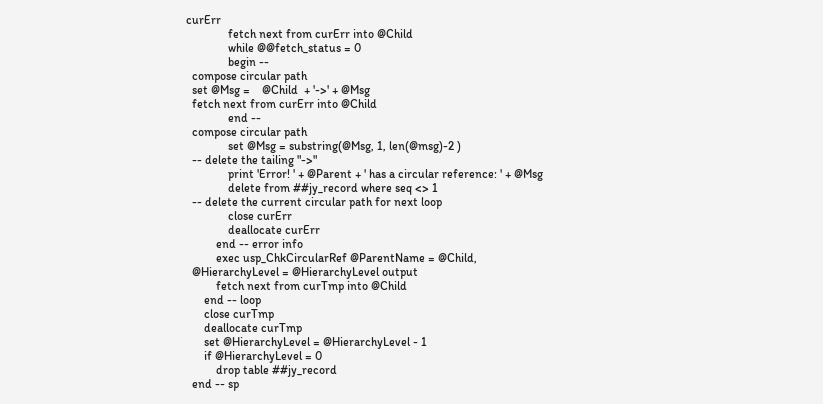curErr
              fetch next from curErr into @Child
              while @@fetch_status = 0
              begin --
  compose circular path
  set @Msg =    @Child  + '->' + @Msg
  fetch next from curErr into @Child
              end --
  compose circular path
              set @Msg = substring(@Msg, 1, len(@msg)-2 )
  -- delete the tailing "->"
              print 'Error! ' + @Parent + ' has a circular reference: ' + @Msg
              delete from ##jy_record where seq <> 1
  -- delete the current circular path for next loop
              close curErr
              deallocate curErr
          end -- error info
          exec usp_ChkCircularRef @ParentName = @Child,
  @HierarchyLevel = @HierarchyLevel output
          fetch next from curTmp into @Child
      end -- loop
      close curTmp
      deallocate curTmp
      set @HierarchyLevel = @HierarchyLevel - 1
      if @HierarchyLevel = 0
          drop table ##jy_record
  end -- sp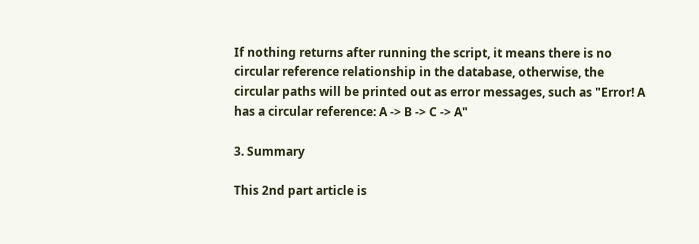If nothing returns after running the script, it means there is no circular reference relationship in the database, otherwise, the circular paths will be printed out as error messages, such as "Error! A has a circular reference: A -> B -> C -> A"

3. Summary

This 2nd part article is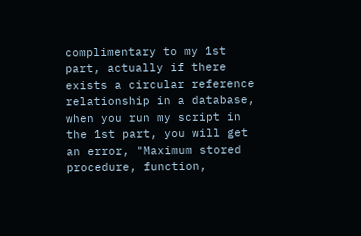complimentary to my 1st part, actually if there exists a circular reference relationship in a database, when you run my script in the 1st part, you will get an error, "Maximum stored procedure, function,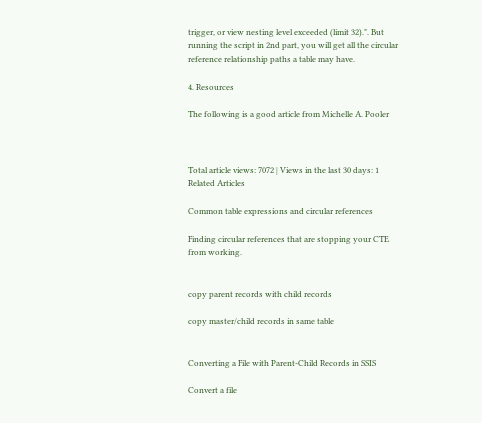trigger, or view nesting level exceeded (limit 32).". But running the script in 2nd part, you will get all the circular reference relationship paths a table may have.

4. Resources

The following is a good article from Michelle A. Pooler



Total article views: 7072 | Views in the last 30 days: 1
Related Articles

Common table expressions and circular references

Finding circular references that are stopping your CTE from working.


copy parent records with child records

copy master/child records in same table


Converting a File with Parent-Child Records in SSIS

Convert a file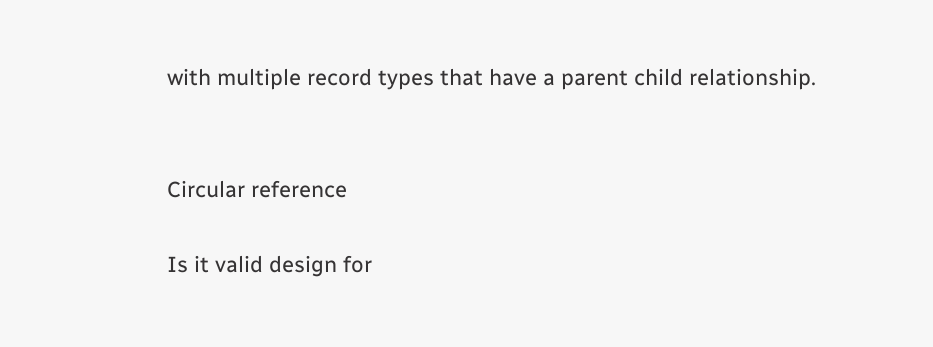with multiple record types that have a parent child relationship.


Circular reference

Is it valid design for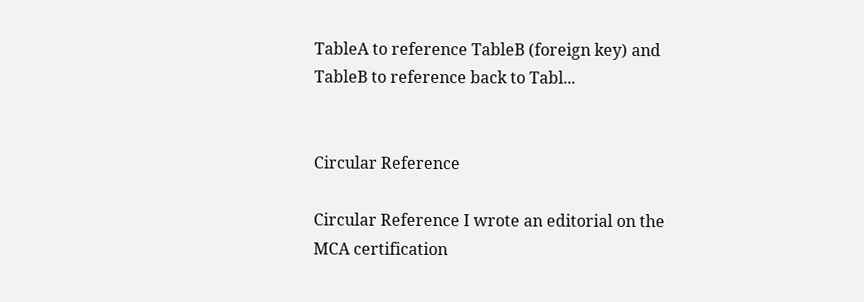TableA to reference TableB (foreign key) and TableB to reference back to Tabl...


Circular Reference

Circular Reference I wrote an editorial on the MCA certification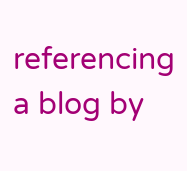referencing a blog by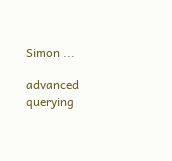Simon ...

advanced querying